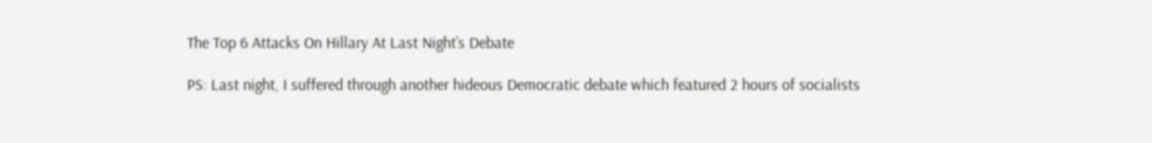The Top 6 Attacks On Hillary At Last Night’s Debate

PS: Last night, I suffered through another hideous Democratic debate which featured 2 hours of socialists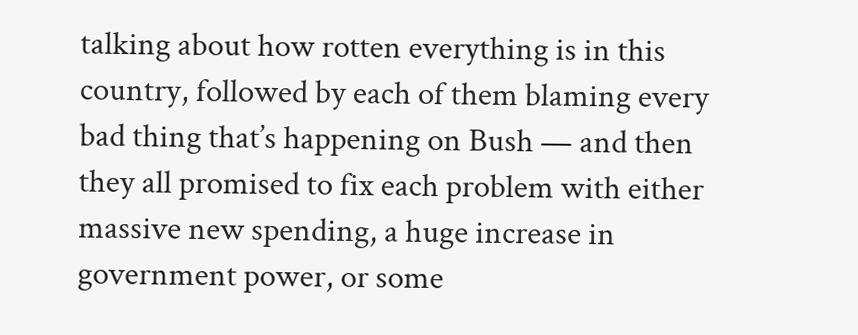talking about how rotten everything is in this country, followed by each of them blaming every bad thing that’s happening on Bush — and then they all promised to fix each problem with either massive new spending, a huge increase in government power, or some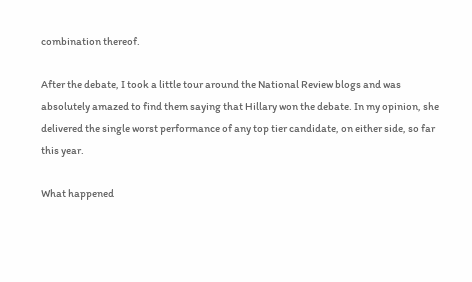combination thereof.

After the debate, I took a little tour around the National Review blogs and was absolutely amazed to find them saying that Hillary won the debate. In my opinion, she delivered the single worst performance of any top tier candidate, on either side, so far this year.

What happened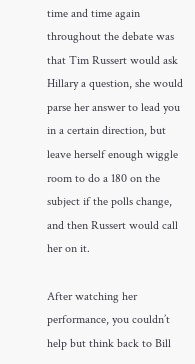time and time again throughout the debate was that Tim Russert would ask Hillary a question, she would parse her answer to lead you in a certain direction, but leave herself enough wiggle room to do a 180 on the subject if the polls change, and then Russert would call her on it.

After watching her performance, you couldn’t help but think back to Bill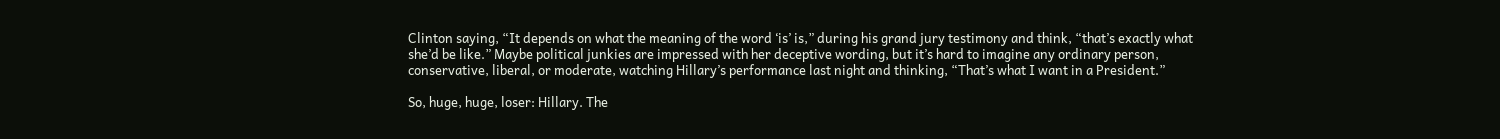Clinton saying, “It depends on what the meaning of the word ‘is’ is,” during his grand jury testimony and think, “that’s exactly what she’d be like.” Maybe political junkies are impressed with her deceptive wording, but it’s hard to imagine any ordinary person, conservative, liberal, or moderate, watching Hillary’s performance last night and thinking, “That’s what I want in a President.”

So, huge, huge, loser: Hillary. The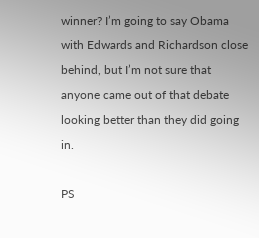winner? I’m going to say Obama with Edwards and Richardson close behind, but I’m not sure that anyone came out of that debate looking better than they did going in.

PS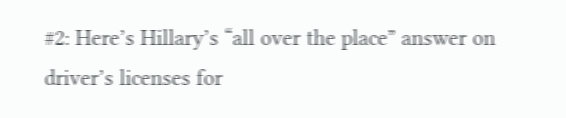#2: Here’s Hillary’s “all over the place” answer on driver’s licenses for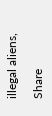illegal aliens,

Share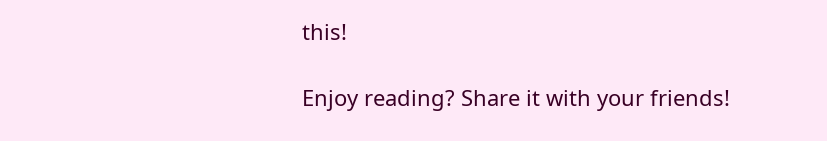this!

Enjoy reading? Share it with your friends!